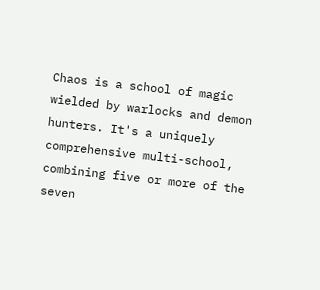Chaos is a school of magic wielded by warlocks and demon hunters. It's a uniquely comprehensive multi-school, combining five or more of the seven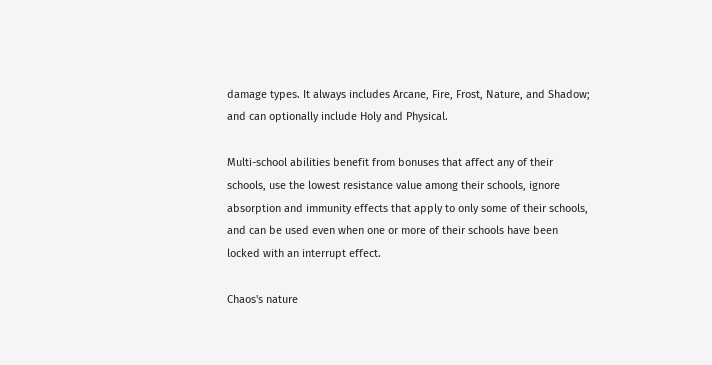damage types. It always includes Arcane, Fire, Frost, Nature, and Shadow; and can optionally include Holy and Physical.

Multi-school abilities benefit from bonuses that affect any of their schools, use the lowest resistance value among their schools, ignore absorption and immunity effects that apply to only some of their schools, and can be used even when one or more of their schools have been locked with an interrupt effect.

Chaos's nature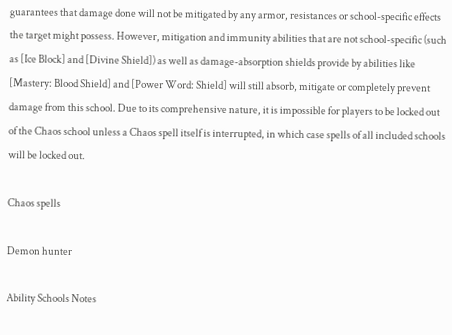guarantees that damage done will not be mitigated by any armor, resistances or school-specific effects the target might possess. However, mitigation and immunity abilities that are not school-specific (such as [Ice Block] and [Divine Shield]) as well as damage-absorption shields provide by abilities like [Mastery: Blood Shield] and [Power Word: Shield] will still absorb, mitigate or completely prevent damage from this school. Due to its comprehensive nature, it is impossible for players to be locked out of the Chaos school unless a Chaos spell itself is interrupted, in which case spells of all included schools will be locked out.

Chaos spells

Demon hunter

Ability Schools Notes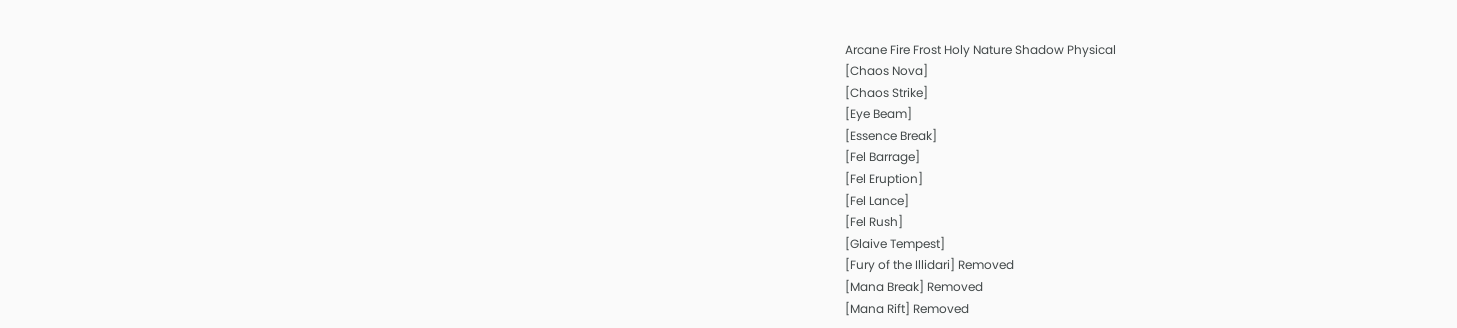Arcane Fire Frost Holy Nature Shadow Physical
[Chaos Nova]
[Chaos Strike]
[Eye Beam]
[Essence Break]
[Fel Barrage]
[Fel Eruption]
[Fel Lance]
[Fel Rush]
[Glaive Tempest]
[Fury of the Illidari] Removed
[Mana Break] Removed
[Mana Rift] Removed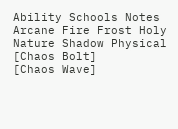Ability Schools Notes
Arcane Fire Frost Holy Nature Shadow Physical
[Chaos Bolt]
[Chaos Wave]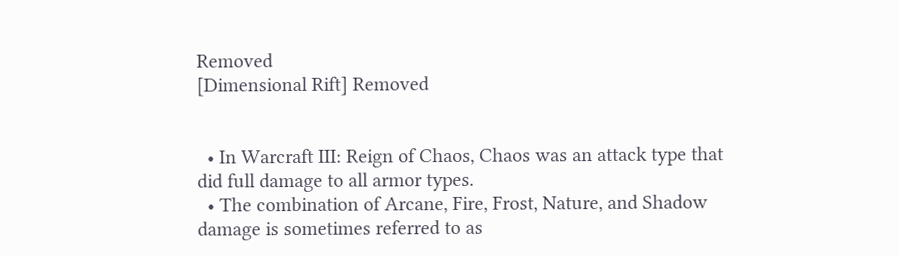Removed
[Dimensional Rift] Removed


  • In Warcraft III: Reign of Chaos, Chaos was an attack type that did full damage to all armor types.
  • The combination of Arcane, Fire, Frost, Nature, and Shadow damage is sometimes referred to as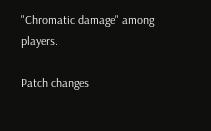"Chromatic damage" among players.

Patch changes